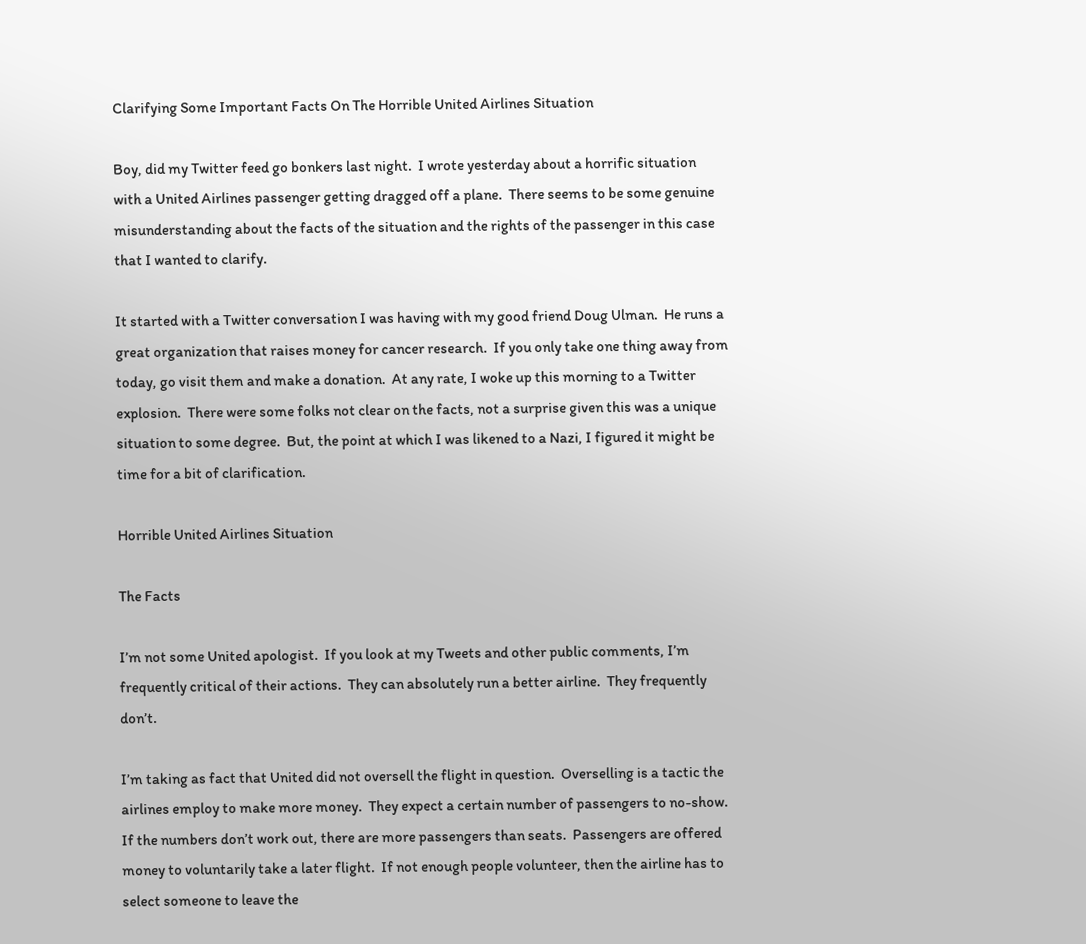Clarifying Some Important Facts On The Horrible United Airlines Situation

Boy, did my Twitter feed go bonkers last night.  I wrote yesterday about a horrific situation with a United Airlines passenger getting dragged off a plane.  There seems to be some genuine misunderstanding about the facts of the situation and the rights of the passenger in this case that I wanted to clarify.

It started with a Twitter conversation I was having with my good friend Doug Ulman.  He runs a great organization that raises money for cancer research.  If you only take one thing away from today, go visit them and make a donation.  At any rate, I woke up this morning to a Twitter explosion.  There were some folks not clear on the facts, not a surprise given this was a unique situation to some degree.  But, the point at which I was likened to a Nazi, I figured it might be time for a bit of clarification.

Horrible United Airlines Situation

The Facts

I’m not some United apologist.  If you look at my Tweets and other public comments, I’m frequently critical of their actions.  They can absolutely run a better airline.  They frequently don’t.

I’m taking as fact that United did not oversell the flight in question.  Overselling is a tactic the airlines employ to make more money.  They expect a certain number of passengers to no-show.  If the numbers don’t work out, there are more passengers than seats.  Passengers are offered money to voluntarily take a later flight.  If not enough people volunteer, then the airline has to select someone to leave the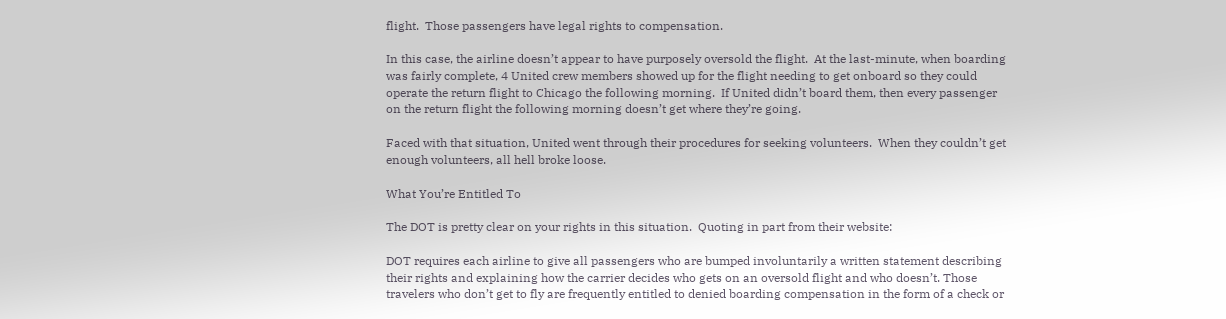flight.  Those passengers have legal rights to compensation.

In this case, the airline doesn’t appear to have purposely oversold the flight.  At the last-minute, when boarding was fairly complete, 4 United crew members showed up for the flight needing to get onboard so they could operate the return flight to Chicago the following morning.  If United didn’t board them, then every passenger on the return flight the following morning doesn’t get where they’re going.

Faced with that situation, United went through their procedures for seeking volunteers.  When they couldn’t get enough volunteers, all hell broke loose.

What You’re Entitled To

The DOT is pretty clear on your rights in this situation.  Quoting in part from their website:

DOT requires each airline to give all passengers who are bumped involuntarily a written statement describing their rights and explaining how the carrier decides who gets on an oversold flight and who doesn’t. Those travelers who don’t get to fly are frequently entitled to denied boarding compensation in the form of a check or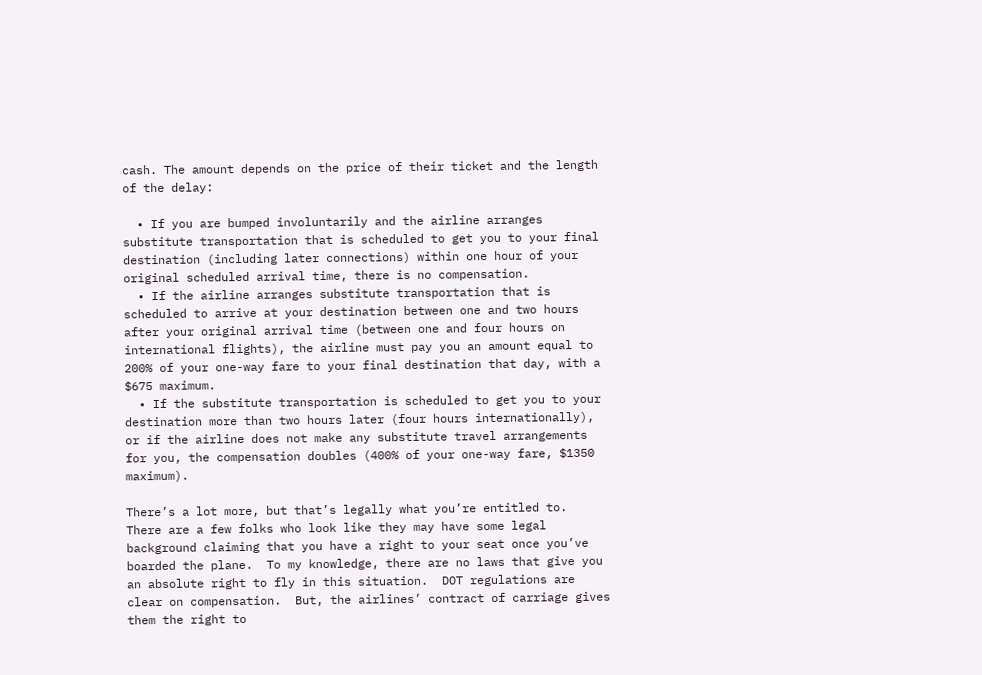cash. The amount depends on the price of their ticket and the length of the delay:

  • If you are bumped involuntarily and the airline arranges substitute transportation that is scheduled to get you to your final destination (including later connections) within one hour of your original scheduled arrival time, there is no compensation.
  • If the airline arranges substitute transportation that is scheduled to arrive at your destination between one and two hours after your original arrival time (between one and four hours on international flights), the airline must pay you an amount equal to 200% of your one-way fare to your final destination that day, with a $675 maximum.
  • If the substitute transportation is scheduled to get you to your destination more than two hours later (four hours internationally), or if the airline does not make any substitute travel arrangements for you, the compensation doubles (400% of your one-way fare, $1350 maximum).

There’s a lot more, but that’s legally what you’re entitled to.  There are a few folks who look like they may have some legal background claiming that you have a right to your seat once you’ve boarded the plane.  To my knowledge, there are no laws that give you an absolute right to fly in this situation.  DOT regulations are clear on compensation.  But, the airlines’ contract of carriage gives them the right to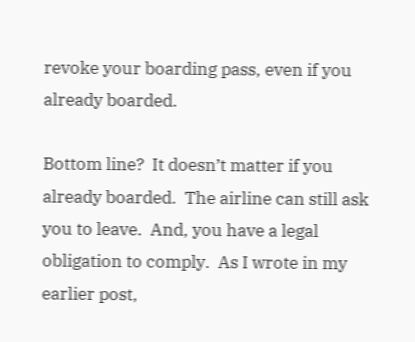revoke your boarding pass, even if you already boarded.

Bottom line?  It doesn’t matter if you already boarded.  The airline can still ask you to leave.  And, you have a legal obligation to comply.  As I wrote in my earlier post,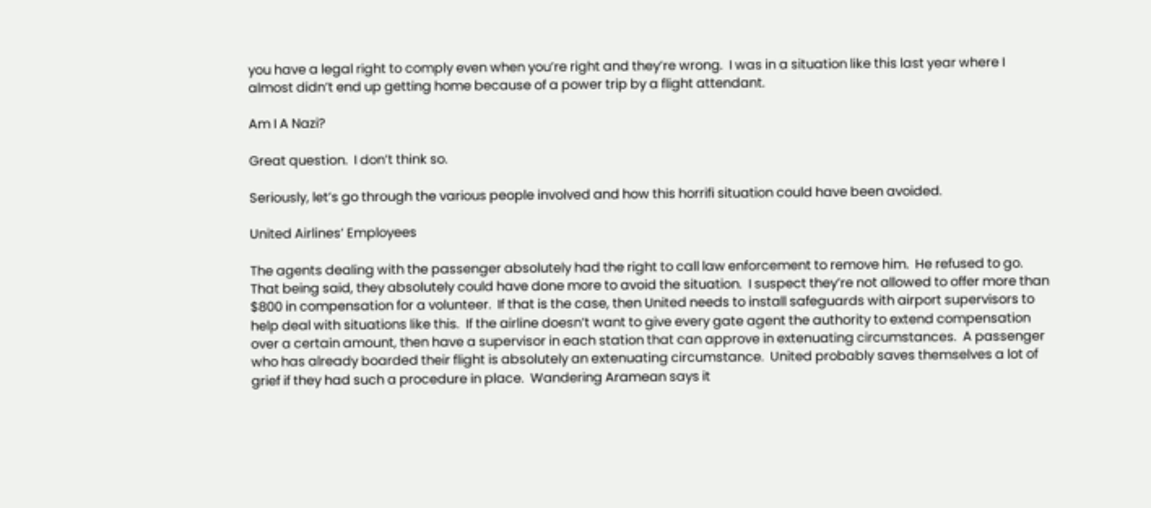you have a legal right to comply even when you’re right and they’re wrong.  I was in a situation like this last year where I almost didn’t end up getting home because of a power trip by a flight attendant.

Am I A Nazi?

Great question.  I don’t think so.

Seriously, let’s go through the various people involved and how this horrifi situation could have been avoided.

United Airlines’ Employees

The agents dealing with the passenger absolutely had the right to call law enforcement to remove him.  He refused to go.  That being said, they absolutely could have done more to avoid the situation.  I suspect they’re not allowed to offer more than $800 in compensation for a volunteer.  If that is the case, then United needs to install safeguards with airport supervisors to help deal with situations like this.  If the airline doesn’t want to give every gate agent the authority to extend compensation over a certain amount, then have a supervisor in each station that can approve in extenuating circumstances.  A passenger who has already boarded their flight is absolutely an extenuating circumstance.  United probably saves themselves a lot of grief if they had such a procedure in place.  Wandering Aramean says it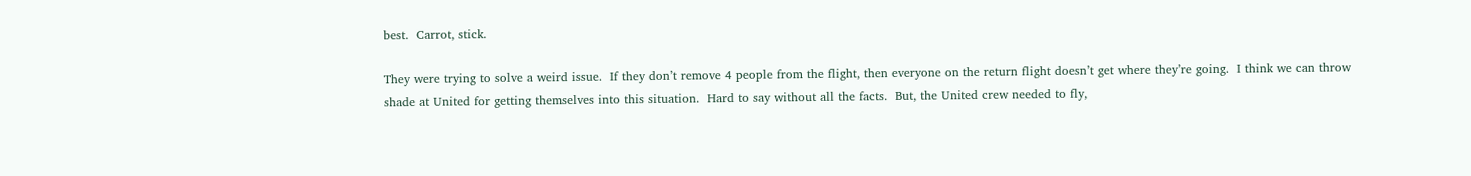best.  Carrot, stick.

They were trying to solve a weird issue.  If they don’t remove 4 people from the flight, then everyone on the return flight doesn’t get where they’re going.  I think we can throw shade at United for getting themselves into this situation.  Hard to say without all the facts.  But, the United crew needed to fly,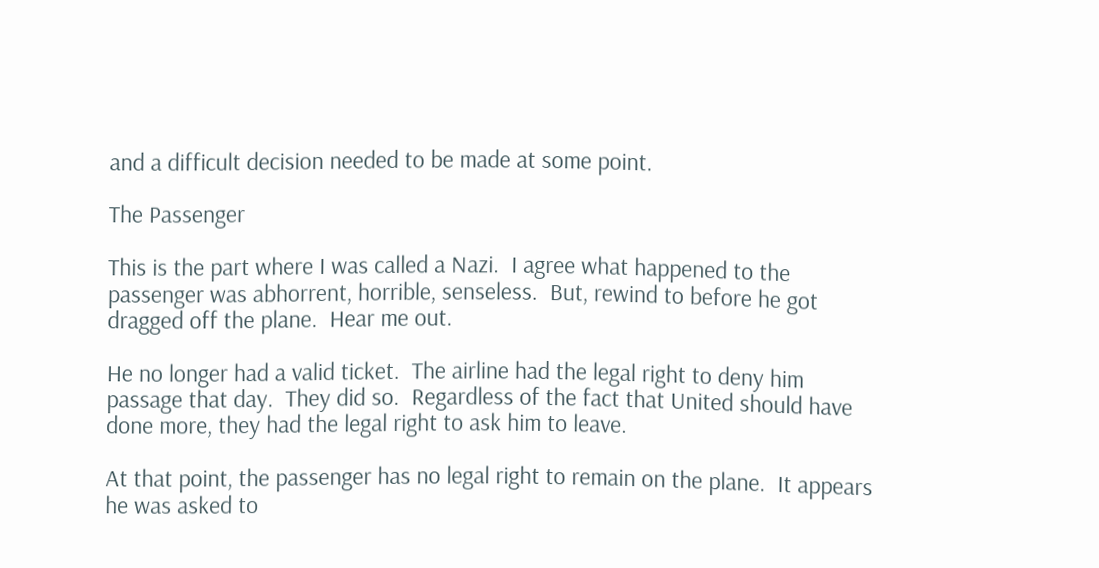and a difficult decision needed to be made at some point.

The Passenger

This is the part where I was called a Nazi.  I agree what happened to the passenger was abhorrent, horrible, senseless.  But, rewind to before he got dragged off the plane.  Hear me out.

He no longer had a valid ticket.  The airline had the legal right to deny him passage that day.  They did so.  Regardless of the fact that United should have done more, they had the legal right to ask him to leave.

At that point, the passenger has no legal right to remain on the plane.  It appears he was asked to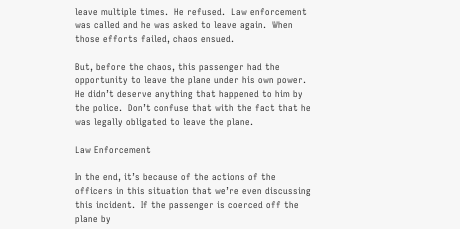leave multiple times.  He refused.  Law enforcement was called and he was asked to leave again.  When those efforts failed, chaos ensued.

But, before the chaos, this passenger had the opportunity to leave the plane under his own power.  He didn’t deserve anything that happened to him by the police.  Don’t confuse that with the fact that he was legally obligated to leave the plane.

Law Enforcement

In the end, it’s because of the actions of the officers in this situation that we’re even discussing this incident.  If the passenger is coerced off the plane by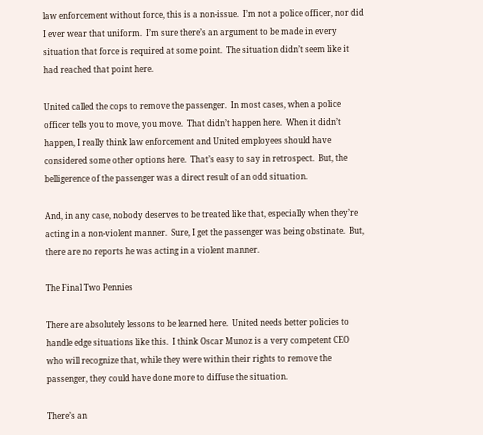law enforcement without force, this is a non-issue.  I’m not a police officer, nor did I ever wear that uniform.  I’m sure there’s an argument to be made in every situation that force is required at some point.  The situation didn’t seem like it had reached that point here.

United called the cops to remove the passenger.  In most cases, when a police officer tells you to move, you move.  That didn’t happen here.  When it didn’t happen, I really think law enforcement and United employees should have considered some other options here.  That’s easy to say in retrospect.  But, the belligerence of the passenger was a direct result of an odd situation.

And, in any case, nobody deserves to be treated like that, especially when they’re acting in a non-violent manner.  Sure, I get the passenger was being obstinate.  But, there are no reports he was acting in a violent manner.

The Final Two Pennies

There are absolutely lessons to be learned here.  United needs better policies to handle edge situations like this.  I think Oscar Munoz is a very competent CEO who will recognize that, while they were within their rights to remove the passenger, they could have done more to diffuse the situation.

There’s an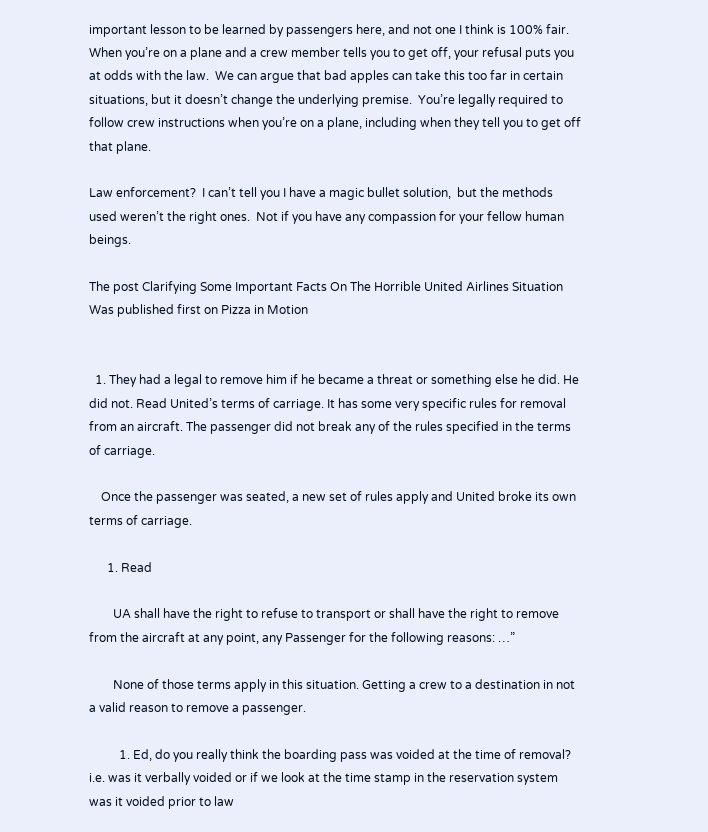important lesson to be learned by passengers here, and not one I think is 100% fair.  When you’re on a plane and a crew member tells you to get off, your refusal puts you at odds with the law.  We can argue that bad apples can take this too far in certain situations, but it doesn’t change the underlying premise.  You’re legally required to follow crew instructions when you’re on a plane, including when they tell you to get off that plane.

Law enforcement?  I can’t tell you I have a magic bullet solution,  but the methods used weren’t the right ones.  Not if you have any compassion for your fellow human beings.

The post Clarifying Some Important Facts On The Horrible United Airlines Situation Was published first on Pizza in Motion


  1. They had a legal to remove him if he became a threat or something else he did. He did not. Read United’s terms of carriage. It has some very specific rules for removal from an aircraft. The passenger did not break any of the rules specified in the terms of carriage.

    Once the passenger was seated, a new set of rules apply and United broke its own terms of carriage.

      1. Read

        UA shall have the right to refuse to transport or shall have the right to remove from the aircraft at any point, any Passenger for the following reasons: …”

        None of those terms apply in this situation. Getting a crew to a destination in not a valid reason to remove a passenger.

          1. Ed, do you really think the boarding pass was voided at the time of removal? i.e. was it verbally voided or if we look at the time stamp in the reservation system was it voided prior to law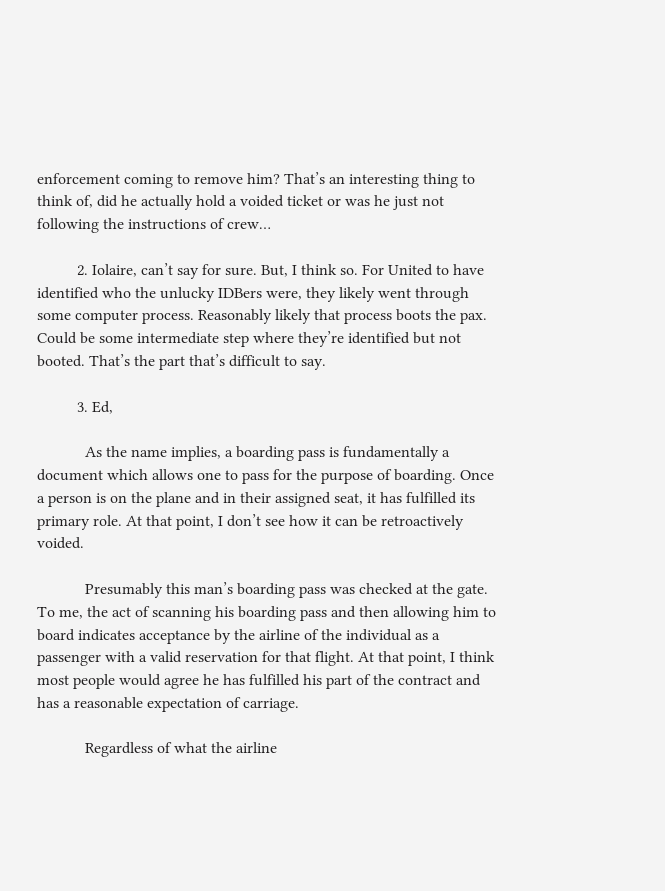enforcement coming to remove him? That’s an interesting thing to think of, did he actually hold a voided ticket or was he just not following the instructions of crew…

          2. Iolaire, can’t say for sure. But, I think so. For United to have identified who the unlucky IDBers were, they likely went through some computer process. Reasonably likely that process boots the pax. Could be some intermediate step where they’re identified but not booted. That’s the part that’s difficult to say.

          3. Ed,

            As the name implies, a boarding pass is fundamentally a document which allows one to pass for the purpose of boarding. Once a person is on the plane and in their assigned seat, it has fulfilled its primary role. At that point, I don’t see how it can be retroactively voided.

            Presumably this man’s boarding pass was checked at the gate. To me, the act of scanning his boarding pass and then allowing him to board indicates acceptance by the airline of the individual as a passenger with a valid reservation for that flight. At that point, I think most people would agree he has fulfilled his part of the contract and has a reasonable expectation of carriage.

            Regardless of what the airline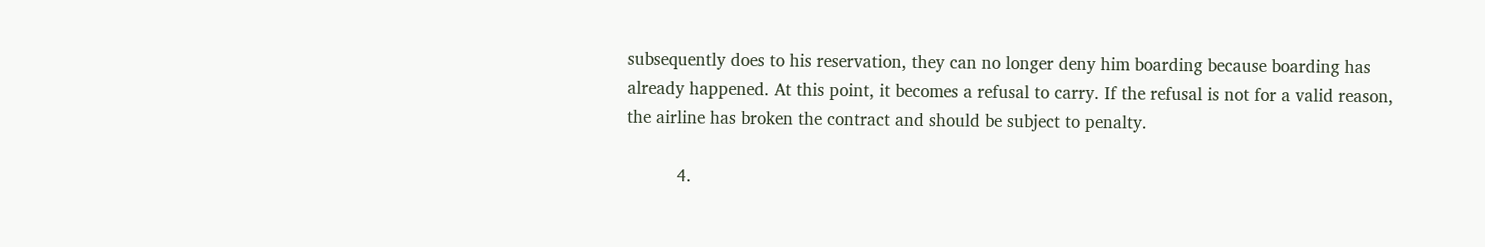subsequently does to his reservation, they can no longer deny him boarding because boarding has already happened. At this point, it becomes a refusal to carry. If the refusal is not for a valid reason, the airline has broken the contract and should be subject to penalty.

          4.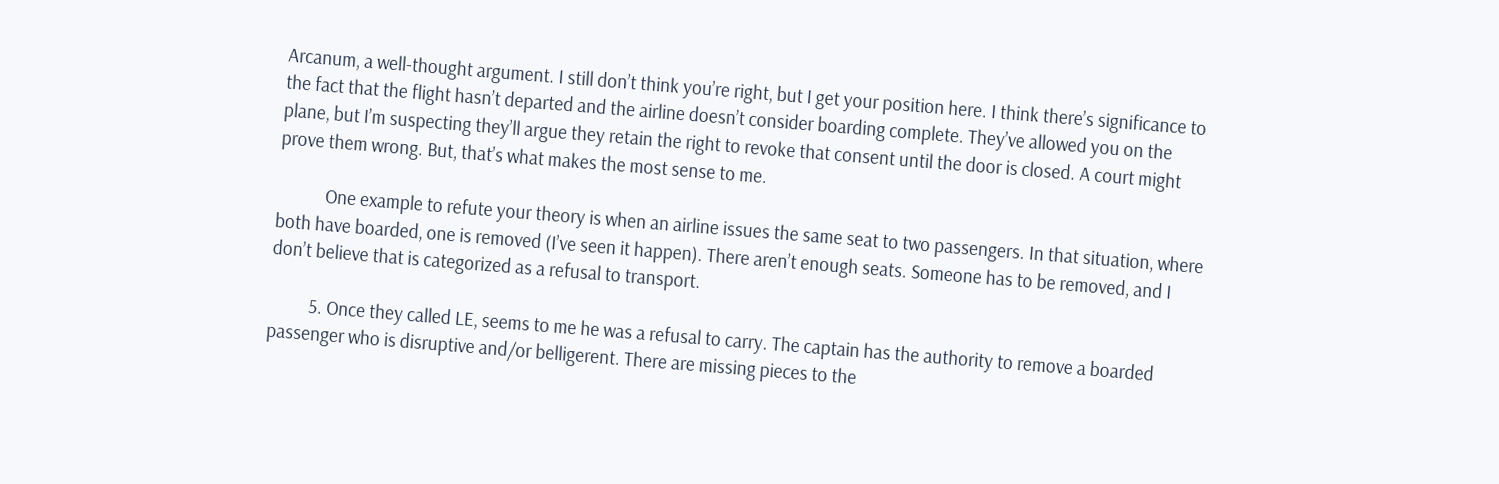Arcanum, a well-thought argument. I still don’t think you’re right, but I get your position here. I think there’s significance to the fact that the flight hasn’t departed and the airline doesn’t consider boarding complete. They’ve allowed you on the plane, but I’m suspecting they’ll argue they retain the right to revoke that consent until the door is closed. A court might prove them wrong. But, that’s what makes the most sense to me.

            One example to refute your theory is when an airline issues the same seat to two passengers. In that situation, where both have boarded, one is removed (I’ve seen it happen). There aren’t enough seats. Someone has to be removed, and I don’t believe that is categorized as a refusal to transport.

          5. Once they called LE, seems to me he was a refusal to carry. The captain has the authority to remove a boarded passenger who is disruptive and/or belligerent. There are missing pieces to the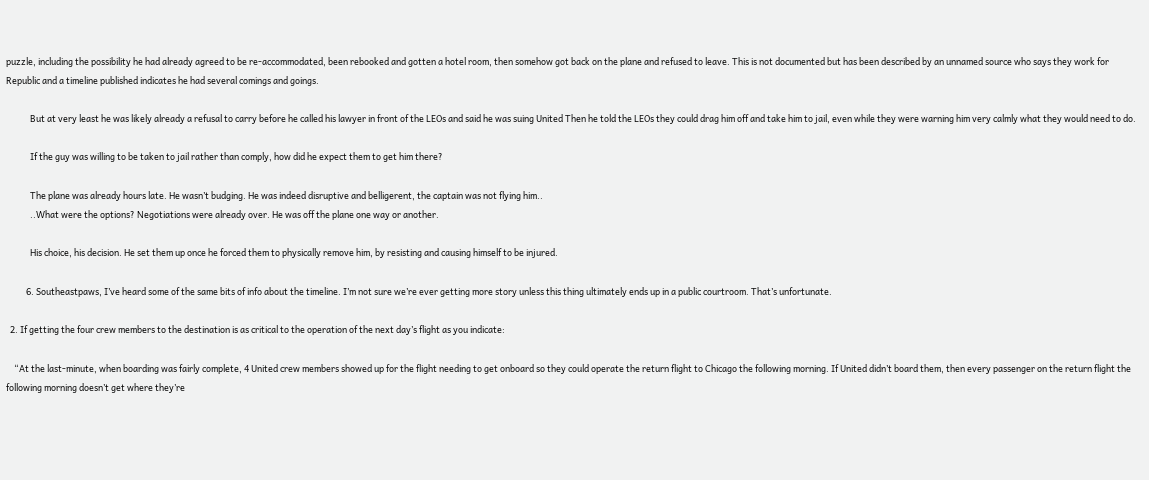puzzle, including the possibility he had already agreed to be re-accommodated, been rebooked and gotten a hotel room, then somehow got back on the plane and refused to leave. This is not documented but has been described by an unnamed source who says they work for Republic and a timeline published indicates he had several comings and goings.

            But at very least he was likely already a refusal to carry before he called his lawyer in front of the LEOs and said he was suing United Then he told the LEOs they could drag him off and take him to jail, even while they were warning him very calmly what they would need to do.

            If the guy was willing to be taken to jail rather than comply, how did he expect them to get him there?

            The plane was already hours late. He wasn’t budging. He was indeed disruptive and belligerent, the captain was not flying him..
            ..What were the options? Negotiations were already over. He was off the plane one way or another.

            His choice, his decision. He set them up once he forced them to physically remove him, by resisting and causing himself to be injured.

          6. Southeastpaws, I’ve heard some of the same bits of info about the timeline. I’m not sure we’re ever getting more story unless this thing ultimately ends up in a public courtroom. That’s unfortunate.

  2. If getting the four crew members to the destination is as critical to the operation of the next day’s flight as you indicate:

    “At the last-minute, when boarding was fairly complete, 4 United crew members showed up for the flight needing to get onboard so they could operate the return flight to Chicago the following morning. If United didn’t board them, then every passenger on the return flight the following morning doesn’t get where they’re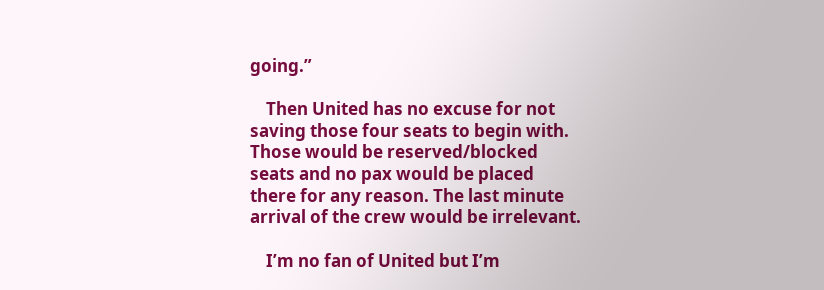going.”

    Then United has no excuse for not saving those four seats to begin with. Those would be reserved/blocked seats and no pax would be placed there for any reason. The last minute arrival of the crew would be irrelevant.

    I’m no fan of United but I’m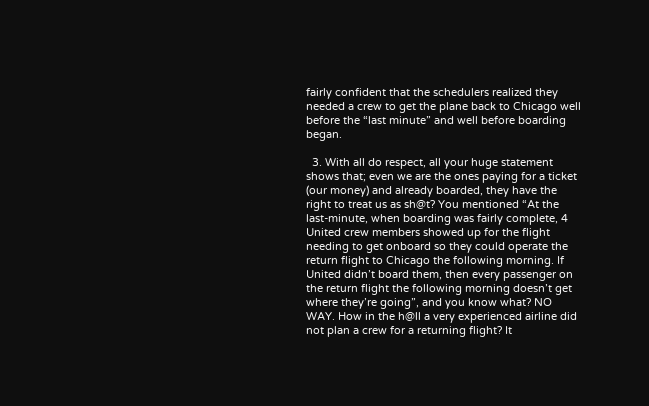fairly confident that the schedulers realized they needed a crew to get the plane back to Chicago well before the “last minute” and well before boarding began.

  3. With all do respect, all your huge statement shows that; even we are the ones paying for a ticket (our money) and already boarded, they have the right to treat us as sh@t? You mentioned “At the last-minute, when boarding was fairly complete, 4 United crew members showed up for the flight needing to get onboard so they could operate the return flight to Chicago the following morning. If United didn’t board them, then every passenger on the return flight the following morning doesn’t get where they’re going”, and you know what? NO WAY. How in the h@ll a very experienced airline did not plan a crew for a returning flight? It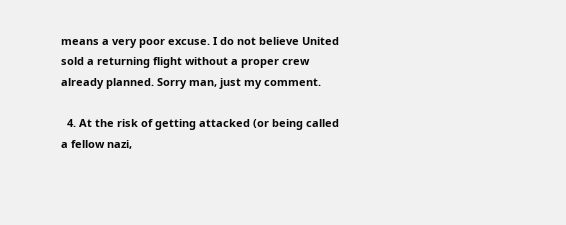means a very poor excuse. I do not believe United sold a returning flight without a proper crew already planned. Sorry man, just my comment.

  4. At the risk of getting attacked (or being called a fellow nazi,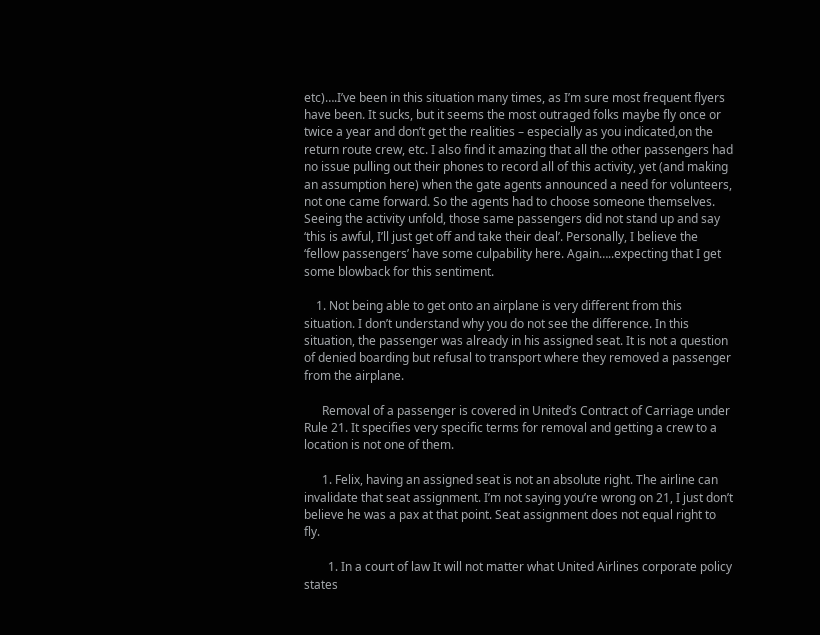etc)….I’ve been in this situation many times, as I’m sure most frequent flyers have been. It sucks, but it seems the most outraged folks maybe fly once or twice a year and don’t get the realities – especially as you indicated,on the return route crew, etc. I also find it amazing that all the other passengers had no issue pulling out their phones to record all of this activity, yet (and making an assumption here) when the gate agents announced a need for volunteers, not one came forward. So the agents had to choose someone themselves. Seeing the activity unfold, those same passengers did not stand up and say ‘this is awful, I’ll just get off and take their deal’. Personally, I believe the ‘fellow passengers’ have some culpability here. Again…..expecting that I get some blowback for this sentiment.

    1. Not being able to get onto an airplane is very different from this situation. I don’t understand why you do not see the difference. In this situation, the passenger was already in his assigned seat. It is not a question of denied boarding but refusal to transport where they removed a passenger from the airplane.

      Removal of a passenger is covered in United’s Contract of Carriage under Rule 21. It specifies very specific terms for removal and getting a crew to a location is not one of them.

      1. Felix, having an assigned seat is not an absolute right. The airline can invalidate that seat assignment. I’m not saying you’re wrong on 21, I just don’t believe he was a pax at that point. Seat assignment does not equal right to fly.

        1. In a court of law It will not matter what United Airlines corporate policy states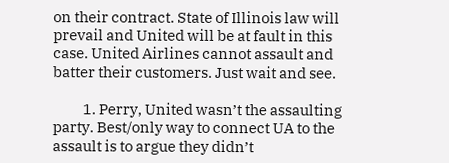on their contract. State of Illinois law will prevail and United will be at fault in this case. United Airlines cannot assault and batter their customers. Just wait and see.

          1. Perry, United wasn’t the assaulting party. Best/only way to connect UA to the assault is to argue they didn’t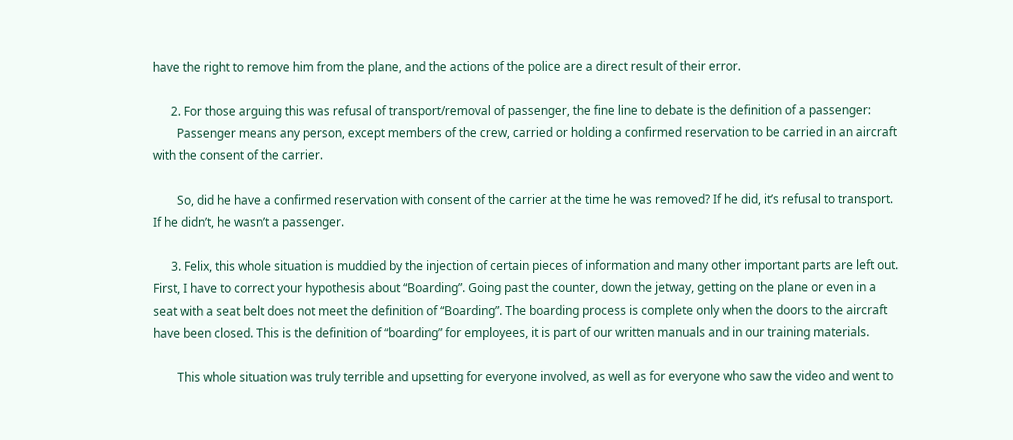have the right to remove him from the plane, and the actions of the police are a direct result of their error.

      2. For those arguing this was refusal of transport/removal of passenger, the fine line to debate is the definition of a passenger:
        Passenger means any person, except members of the crew, carried or holding a confirmed reservation to be carried in an aircraft with the consent of the carrier.

        So, did he have a confirmed reservation with consent of the carrier at the time he was removed? If he did, it’s refusal to transport. If he didn’t, he wasn’t a passenger.

      3. Felix, this whole situation is muddied by the injection of certain pieces of information and many other important parts are left out. First, I have to correct your hypothesis about “Boarding”. Going past the counter, down the jetway, getting on the plane or even in a seat with a seat belt does not meet the definition of “Boarding”. The boarding process is complete only when the doors to the aircraft have been closed. This is the definition of “boarding” for employees, it is part of our written manuals and in our training materials.

        This whole situation was truly terrible and upsetting for everyone involved, as well as for everyone who saw the video and went to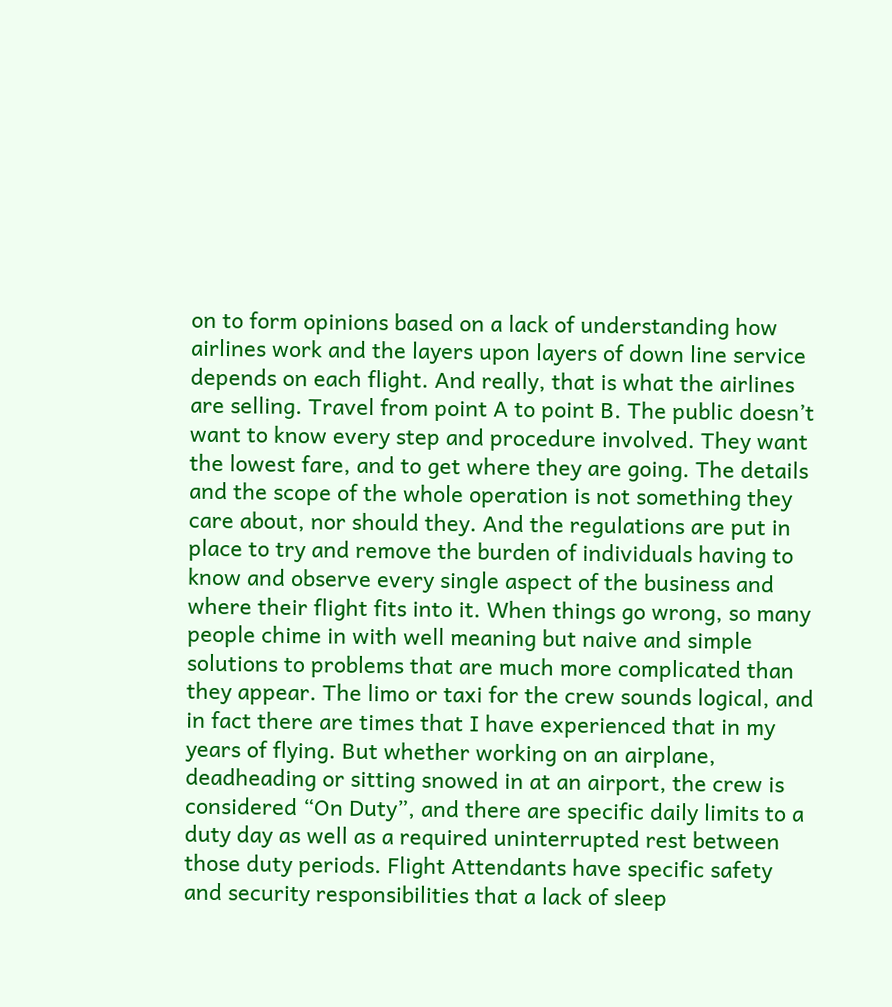on to form opinions based on a lack of understanding how airlines work and the layers upon layers of down line service depends on each flight. And really, that is what the airlines are selling. Travel from point A to point B. The public doesn’t want to know every step and procedure involved. They want the lowest fare, and to get where they are going. The details and the scope of the whole operation is not something they care about, nor should they. And the regulations are put in place to try and remove the burden of individuals having to know and observe every single aspect of the business and where their flight fits into it. When things go wrong, so many people chime in with well meaning but naive and simple solutions to problems that are much more complicated than they appear. The limo or taxi for the crew sounds logical, and in fact there are times that I have experienced that in my years of flying. But whether working on an airplane, deadheading or sitting snowed in at an airport, the crew is considered “On Duty”, and there are specific daily limits to a duty day as well as a required uninterrupted rest between those duty periods. Flight Attendants have specific safety and security responsibilities that a lack of sleep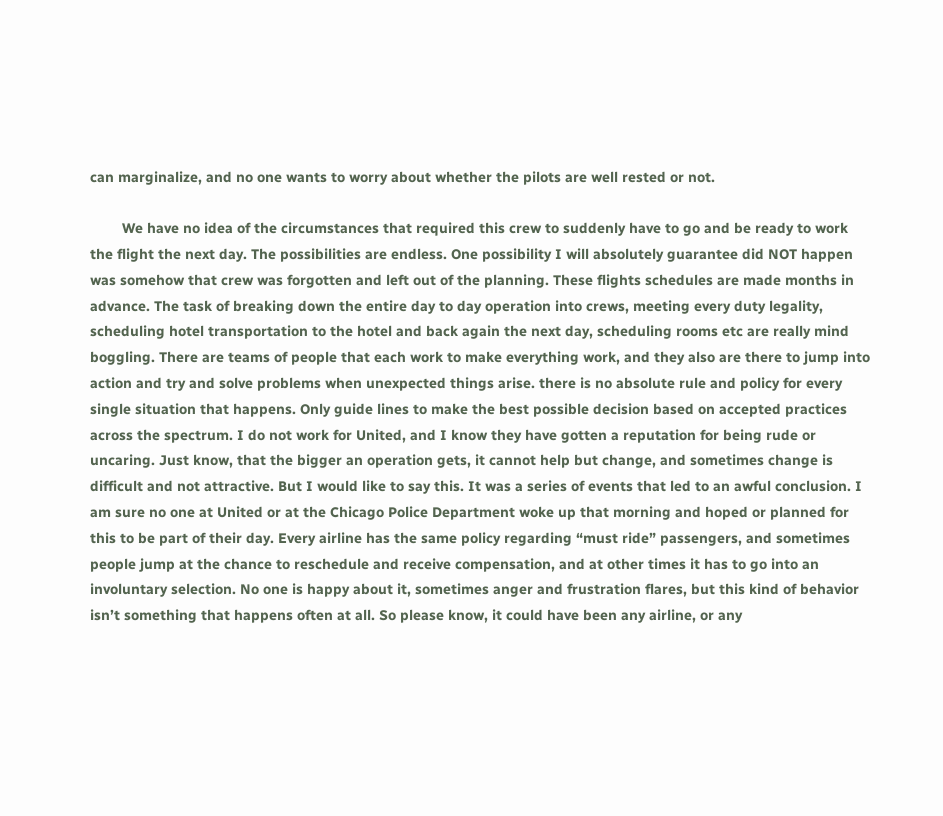can marginalize, and no one wants to worry about whether the pilots are well rested or not.

        We have no idea of the circumstances that required this crew to suddenly have to go and be ready to work the flight the next day. The possibilities are endless. One possibility I will absolutely guarantee did NOT happen was somehow that crew was forgotten and left out of the planning. These flights schedules are made months in advance. The task of breaking down the entire day to day operation into crews, meeting every duty legality, scheduling hotel transportation to the hotel and back again the next day, scheduling rooms etc are really mind boggling. There are teams of people that each work to make everything work, and they also are there to jump into action and try and solve problems when unexpected things arise. there is no absolute rule and policy for every single situation that happens. Only guide lines to make the best possible decision based on accepted practices across the spectrum. I do not work for United, and I know they have gotten a reputation for being rude or uncaring. Just know, that the bigger an operation gets, it cannot help but change, and sometimes change is difficult and not attractive. But I would like to say this. It was a series of events that led to an awful conclusion. I am sure no one at United or at the Chicago Police Department woke up that morning and hoped or planned for this to be part of their day. Every airline has the same policy regarding “must ride” passengers, and sometimes people jump at the chance to reschedule and receive compensation, and at other times it has to go into an involuntary selection. No one is happy about it, sometimes anger and frustration flares, but this kind of behavior isn’t something that happens often at all. So please know, it could have been any airline, or any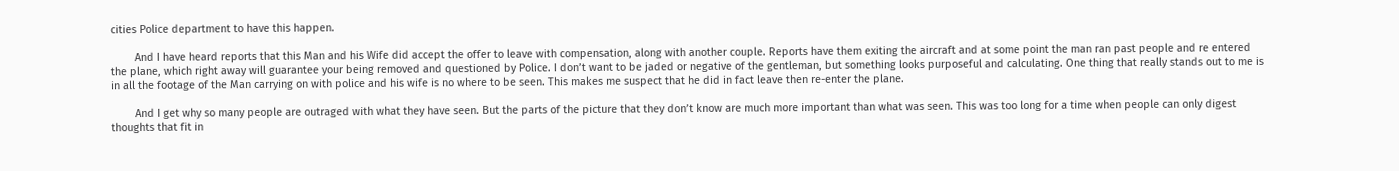cities Police department to have this happen.

        And I have heard reports that this Man and his Wife did accept the offer to leave with compensation, along with another couple. Reports have them exiting the aircraft and at some point the man ran past people and re entered the plane, which right away will guarantee your being removed and questioned by Police. I don’t want to be jaded or negative of the gentleman, but something looks purposeful and calculating. One thing that really stands out to me is in all the footage of the Man carrying on with police and his wife is no where to be seen. This makes me suspect that he did in fact leave then re-enter the plane.

        And I get why so many people are outraged with what they have seen. But the parts of the picture that they don’t know are much more important than what was seen. This was too long for a time when people can only digest thoughts that fit in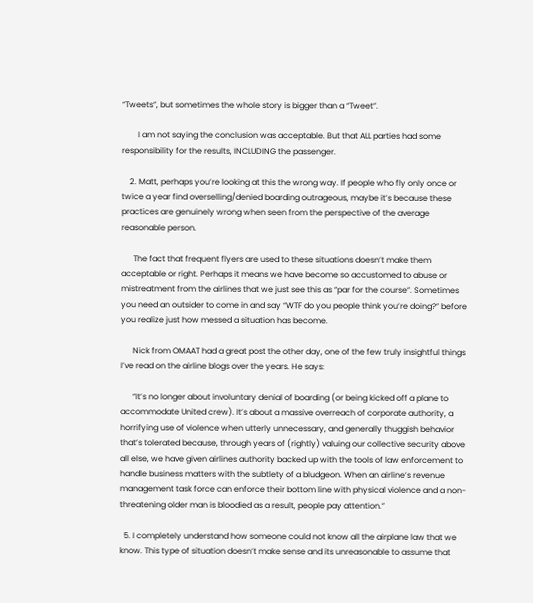“Tweets”, but sometimes the whole story is bigger than a “Tweet”.

        I am not saying the conclusion was acceptable. But that ALL parties had some responsibility for the results, INCLUDING the passenger.

    2. Matt, perhaps you’re looking at this the wrong way. If people who fly only once or twice a year find overselling/denied boarding outrageous, maybe it’s because these practices are genuinely wrong when seen from the perspective of the average reasonable person.

      The fact that frequent flyers are used to these situations doesn’t make them acceptable or right. Perhaps it means we have become so accustomed to abuse or mistreatment from the airlines that we just see this as “par for the course”. Sometimes you need an outsider to come in and say “WTF do you people think you’re doing?” before you realize just how messed a situation has become.

      Nick from OMAAT had a great post the other day, one of the few truly insightful things I’ve read on the airline blogs over the years. He says:

      “It’s no longer about involuntary denial of boarding (or being kicked off a plane to accommodate United crew). It’s about a massive overreach of corporate authority, a horrifying use of violence when utterly unnecessary, and generally thuggish behavior that’s tolerated because, through years of (rightly) valuing our collective security above all else, we have given airlines authority backed up with the tools of law enforcement to handle business matters with the subtlety of a bludgeon. When an airline’s revenue management task force can enforce their bottom line with physical violence and a non-threatening older man is bloodied as a result, people pay attention.”

  5. I completely understand how someone could not know all the airplane law that we know. This type of situation doesn’t make sense and its unreasonable to assume that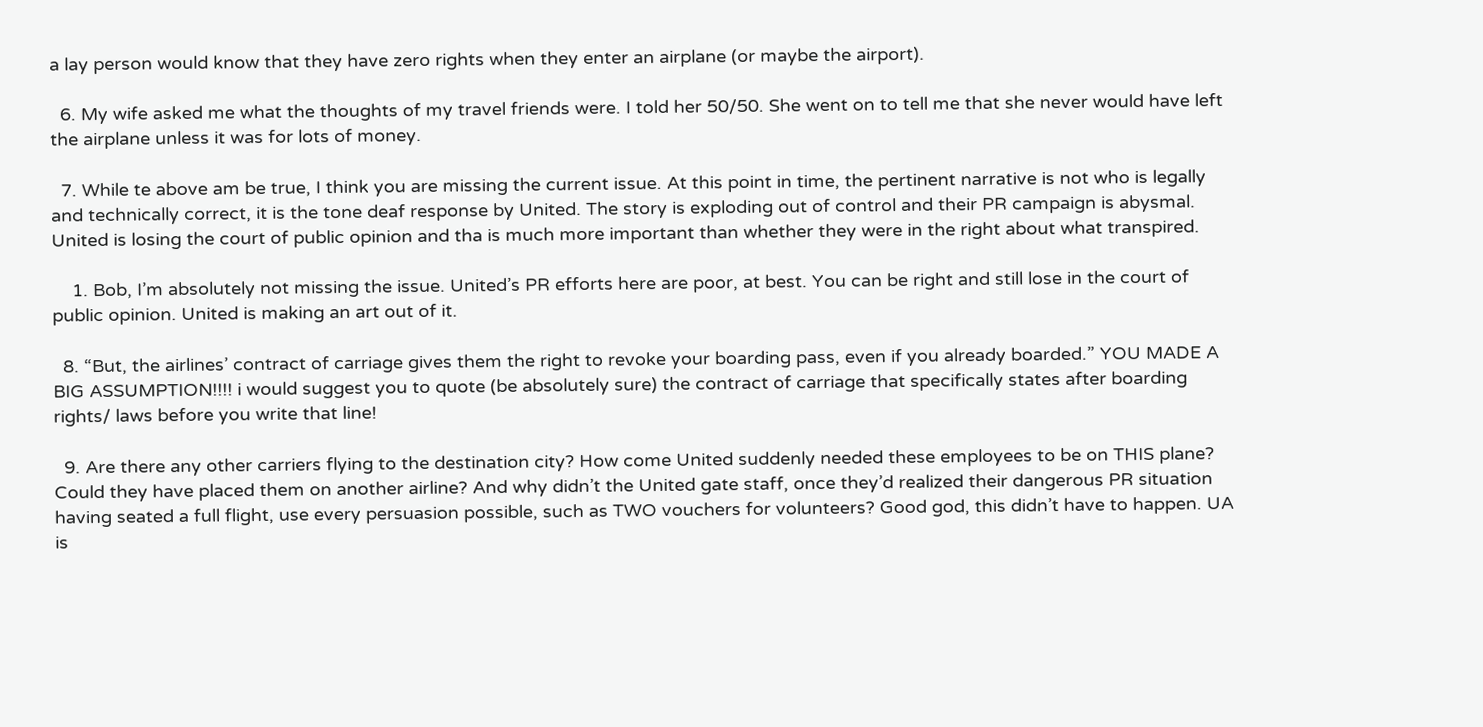a lay person would know that they have zero rights when they enter an airplane (or maybe the airport).

  6. My wife asked me what the thoughts of my travel friends were. I told her 50/50. She went on to tell me that she never would have left the airplane unless it was for lots of money.

  7. While te above am be true, I think you are missing the current issue. At this point in time, the pertinent narrative is not who is legally and technically correct, it is the tone deaf response by United. The story is exploding out of control and their PR campaign is abysmal. United is losing the court of public opinion and tha is much more important than whether they were in the right about what transpired.

    1. Bob, I’m absolutely not missing the issue. United’s PR efforts here are poor, at best. You can be right and still lose in the court of public opinion. United is making an art out of it.

  8. “But, the airlines’ contract of carriage gives them the right to revoke your boarding pass, even if you already boarded.” YOU MADE A BIG ASSUMPTION!!!! i would suggest you to quote (be absolutely sure) the contract of carriage that specifically states after boarding rights/ laws before you write that line!

  9. Are there any other carriers flying to the destination city? How come United suddenly needed these employees to be on THIS plane? Could they have placed them on another airline? And why didn’t the United gate staff, once they’d realized their dangerous PR situation having seated a full flight, use every persuasion possible, such as TWO vouchers for volunteers? Good god, this didn’t have to happen. UA is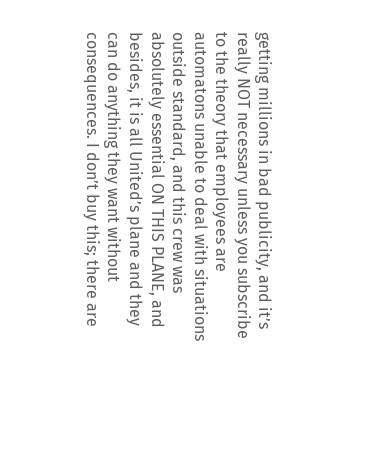getting millions in bad publicity, and it’s really NOT necessary unless you subscribe to the theory that employees are automatons unable to deal with situations outside standard, and this crew was absolutely essential ON THIS PLANE, and besides, it is all United’s plane and they can do anything they want without consequences. I don’t buy this; there are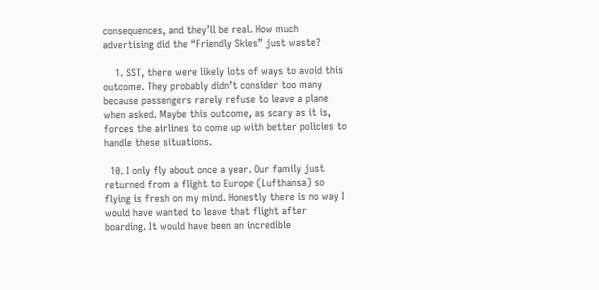consequences, and they’ll be real. How much advertising did the “Friendly Skies” just waste?

    1. SST, there were likely lots of ways to avoid this outcome. They probably didn’t consider too many because passengers rarely refuse to leave a plane when asked. Maybe this outcome, as scary as it is, forces the airlines to come up with better policies to handle these situations.

  10. I only fly about once a year. Our family just returned from a flight to Europe (Lufthansa) so flying is fresh on my mind. Honestly there is no way I would have wanted to leave that flight after boarding. It would have been an incredible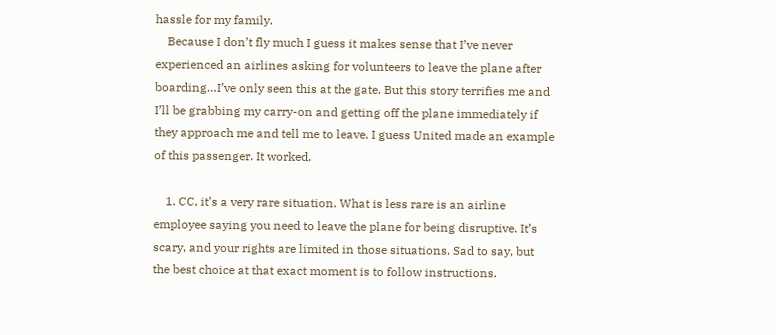hassle for my family.
    Because I don’t fly much I guess it makes sense that I’ve never experienced an airlines asking for volunteers to leave the plane after boarding…I’ve only seen this at the gate. But this story terrifies me and I’ll be grabbing my carry-on and getting off the plane immediately if they approach me and tell me to leave. I guess United made an example of this passenger. It worked.

    1. CC, it’s a very rare situation. What is less rare is an airline employee saying you need to leave the plane for being disruptive. It’s scary, and your rights are limited in those situations. Sad to say, but the best choice at that exact moment is to follow instructions.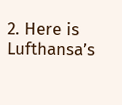2. Here is Lufthansa’s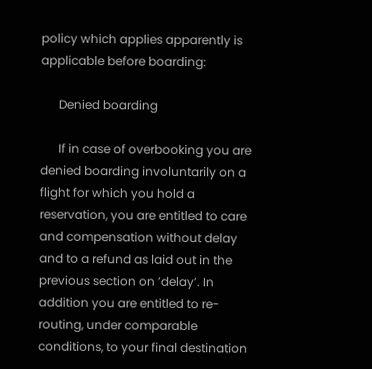policy which applies apparently is applicable before boarding:

      Denied boarding

      If in case of overbooking you are denied boarding involuntarily on a flight for which you hold a reservation, you are entitled to care and compensation without delay and to a refund as laid out in the previous section on ’delay’. In addition you are entitled to re-routing, under comparable conditions, to your final destination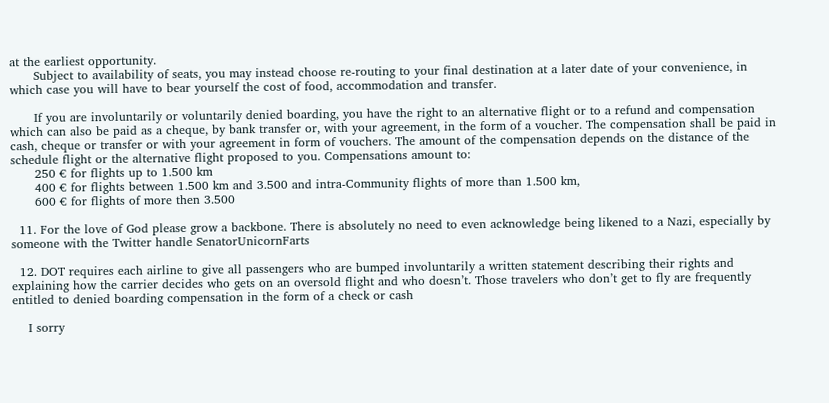at the earliest opportunity.
      Subject to availability of seats, you may instead choose re-routing to your final destination at a later date of your convenience, in which case you will have to bear yourself the cost of food, accommodation and transfer.

      If you are involuntarily or voluntarily denied boarding, you have the right to an alternative flight or to a refund and compensation which can also be paid as a cheque, by bank transfer or, with your agreement, in the form of a voucher. The compensation shall be paid in cash, cheque or transfer or with your agreement in form of vouchers. The amount of the compensation depends on the distance of the schedule flight or the alternative flight proposed to you. Compensations amount to:
      250 € for flights up to 1.500 km
      400 € for flights between 1.500 km and 3.500 and intra-Community flights of more than 1.500 km,
      600 € for flights of more then 3.500

  11. For the love of God please grow a backbone. There is absolutely no need to even acknowledge being likened to a Nazi, especially by someone with the Twitter handle SenatorUnicornFarts

  12. DOT requires each airline to give all passengers who are bumped involuntarily a written statement describing their rights and explaining how the carrier decides who gets on an oversold flight and who doesn’t. Those travelers who don’t get to fly are frequently entitled to denied boarding compensation in the form of a check or cash

    I sorry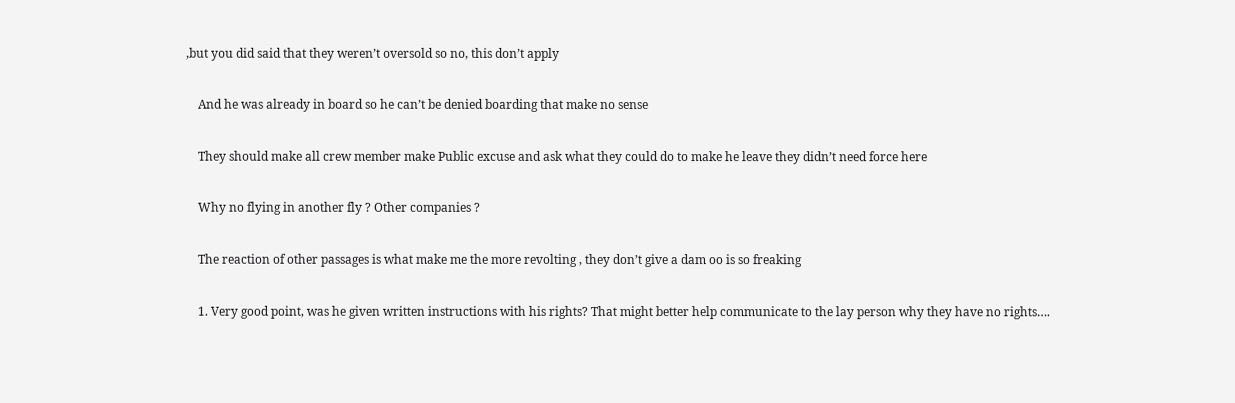,but you did said that they weren’t oversold so no, this don’t apply

    And he was already in board so he can’t be denied boarding that make no sense

    They should make all crew member make Public excuse and ask what they could do to make he leave they didn’t need force here

    Why no flying in another fly ? Other companies ?

    The reaction of other passages is what make me the more revolting , they don’t give a dam oo is so freaking

    1. Very good point, was he given written instructions with his rights? That might better help communicate to the lay person why they have no rights….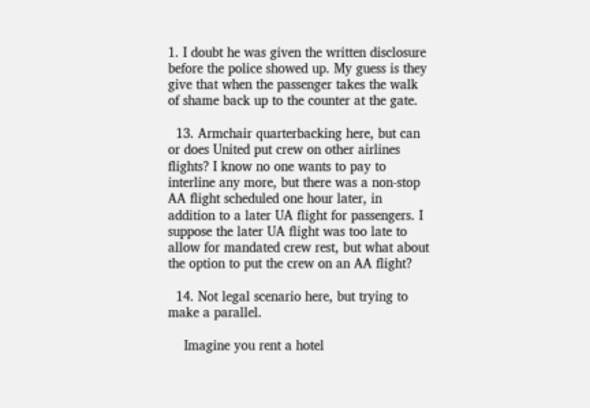1. I doubt he was given the written disclosure before the police showed up. My guess is they give that when the passenger takes the walk of shame back up to the counter at the gate.

  13. Armchair quarterbacking here, but can or does United put crew on other airlines flights? I know no one wants to pay to interline any more, but there was a non-stop AA flight scheduled one hour later, in addition to a later UA flight for passengers. I suppose the later UA flight was too late to allow for mandated crew rest, but what about the option to put the crew on an AA flight?

  14. Not legal scenario here, but trying to make a parallel.

    Imagine you rent a hotel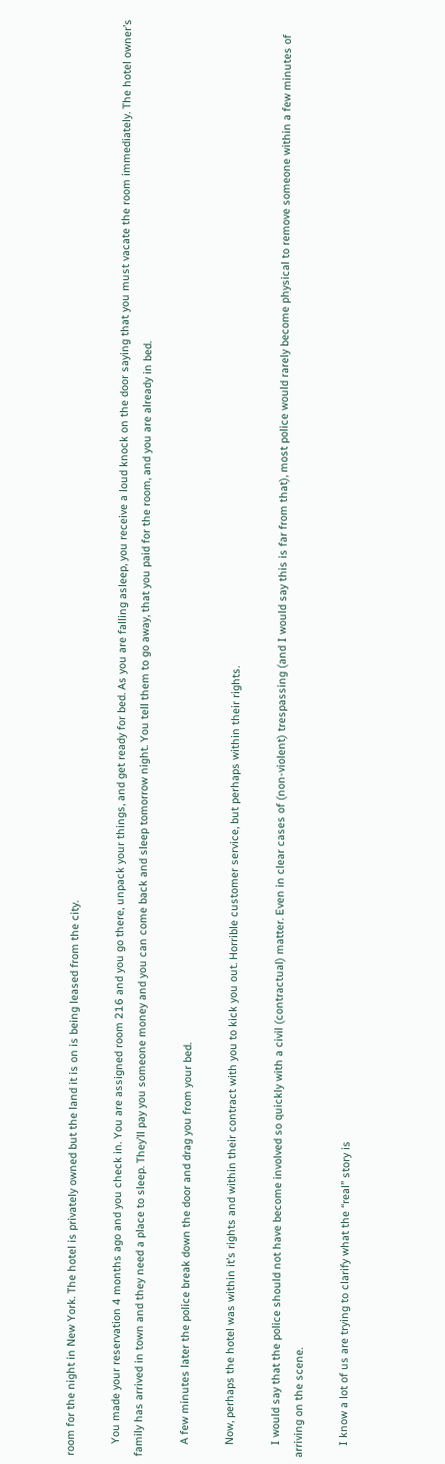room for the night in New York. The hotel is privately owned but the land it is on is being leased from the city.

    You made your reservation 4 months ago and you check in. You are assigned room 216 and you go there, unpack your things, and get ready for bed. As you are falling asleep, you receive a loud knock on the door saying that you must vacate the room immediately. The hotel owner’s family has arrived in town and they need a place to sleep. They’ll pay you someone money and you can come back and sleep tomorrow night. You tell them to go away, that you paid for the room, and you are already in bed.

    A few minutes later the police break down the door and drag you from your bed.

    Now, perhaps the hotel was within it’s rights and within their contract with you to kick you out. Horrible customer service, but perhaps within their rights.

    I would say that the police should not have become involved so quickly with a civil (contractual) matter. Even in clear cases of (non-violent) trespassing (and I would say this is far from that), most police would rarely become physical to remove someone within a few minutes of arriving on the scene.

    I know a lot of us are trying to clarify what the “real” story is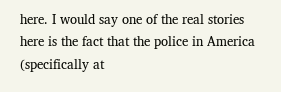here. I would say one of the real stories here is the fact that the police in America (specifically at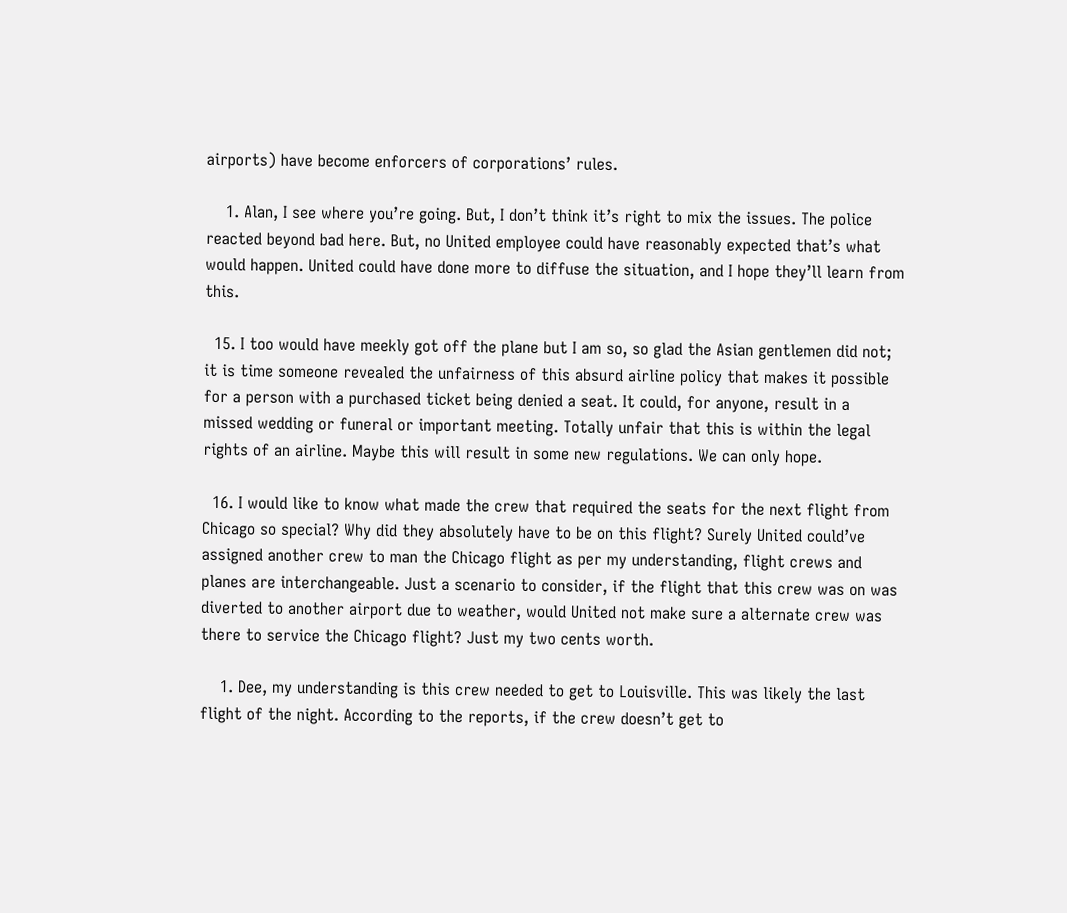airports) have become enforcers of corporations’ rules.

    1. Alan, I see where you’re going. But, I don’t think it’s right to mix the issues. The police reacted beyond bad here. But, no United employee could have reasonably expected that’s what would happen. United could have done more to diffuse the situation, and I hope they’ll learn from this.

  15. I too would have meekly got off the plane but I am so, so glad the Asian gentlemen did not; it is time someone revealed the unfairness of this absurd airline policy that makes it possible for a person with a purchased ticket being denied a seat. It could, for anyone, result in a missed wedding or funeral or important meeting. Totally unfair that this is within the legal rights of an airline. Maybe this will result in some new regulations. We can only hope.

  16. I would like to know what made the crew that required the seats for the next flight from Chicago so special? Why did they absolutely have to be on this flight? Surely United could’ve assigned another crew to man the Chicago flight as per my understanding, flight crews and planes are interchangeable. Just a scenario to consider, if the flight that this crew was on was diverted to another airport due to weather, would United not make sure a alternate crew was there to service the Chicago flight? Just my two cents worth.

    1. Dee, my understanding is this crew needed to get to Louisville. This was likely the last flight of the night. According to the reports, if the crew doesn’t get to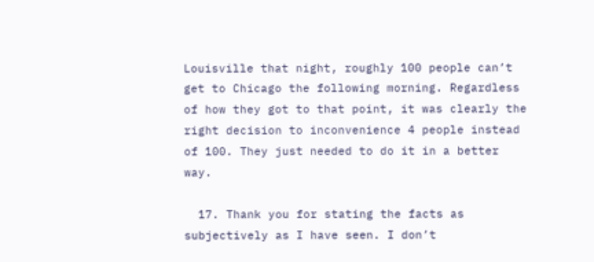Louisville that night, roughly 100 people can’t get to Chicago the following morning. Regardless of how they got to that point, it was clearly the right decision to inconvenience 4 people instead of 100. They just needed to do it in a better way.

  17. Thank you for stating the facts as subjectively as I have seen. I don’t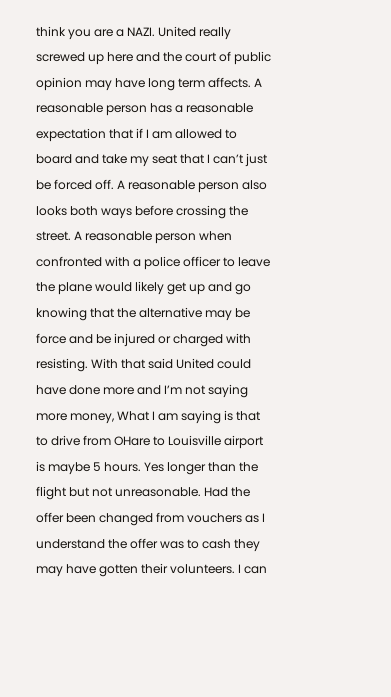think you are a NAZI. United really screwed up here and the court of public opinion may have long term affects. A reasonable person has a reasonable expectation that if I am allowed to board and take my seat that I can’t just be forced off. A reasonable person also looks both ways before crossing the street. A reasonable person when confronted with a police officer to leave the plane would likely get up and go knowing that the alternative may be force and be injured or charged with resisting. With that said United could have done more and I’m not saying more money, What I am saying is that to drive from OHare to Louisville airport is maybe 5 hours. Yes longer than the flight but not unreasonable. Had the offer been changed from vouchers as I understand the offer was to cash they may have gotten their volunteers. I can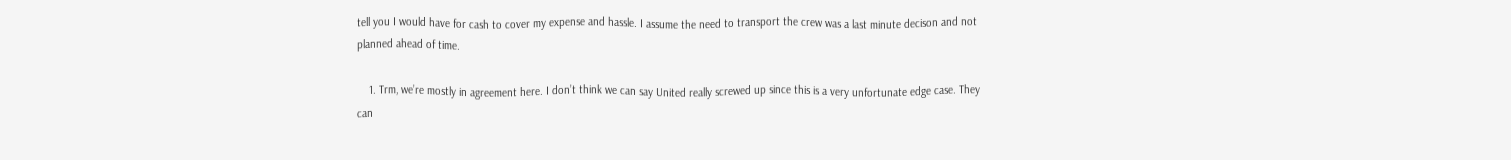tell you I would have for cash to cover my expense and hassle. I assume the need to transport the crew was a last minute decison and not planned ahead of time.

    1. Trm, we’re mostly in agreement here. I don’t think we can say United really screwed up since this is a very unfortunate edge case. They can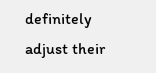definitely adjust their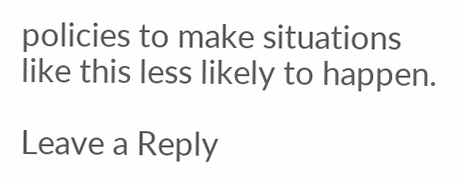policies to make situations like this less likely to happen.

Leave a Reply